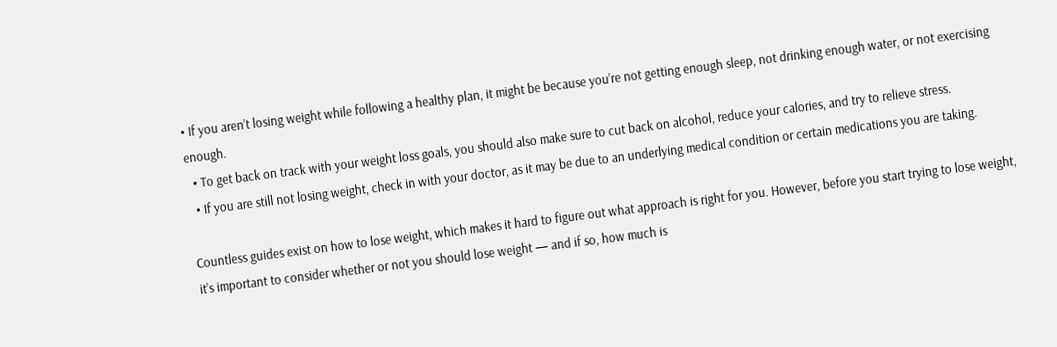• If you aren’t losing weight while following a healthy plan, it might be because you’re not getting enough sleep, not drinking enough water, or not exercising enough.
  • To get back on track with your weight loss goals, you should also make sure to cut back on alcohol, reduce your calories, and try to relieve stress.
  • If you are still not losing weight, check in with your doctor, as it may be due to an underlying medical condition or certain medications you are taking.

Countless guides exist on how to lose weight, which makes it hard to figure out what approach is right for you. However, before you start trying to lose weight, it’s important to consider whether or not you should lose weight — and if so, how much is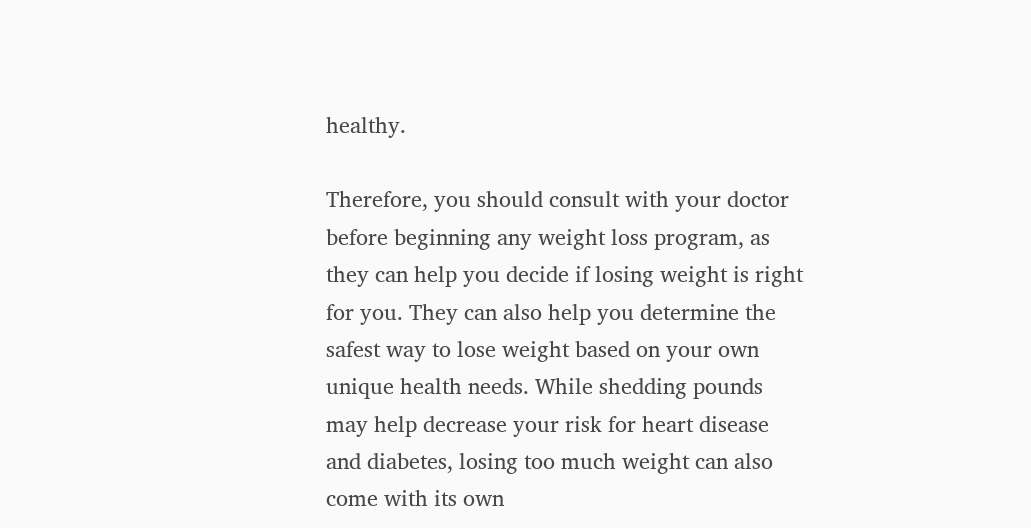healthy.

Therefore, you should consult with your doctor before beginning any weight loss program, as they can help you decide if losing weight is right for you. They can also help you determine the safest way to lose weight based on your own unique health needs. While shedding pounds may help decrease your risk for heart disease and diabetes, losing too much weight can also come with its own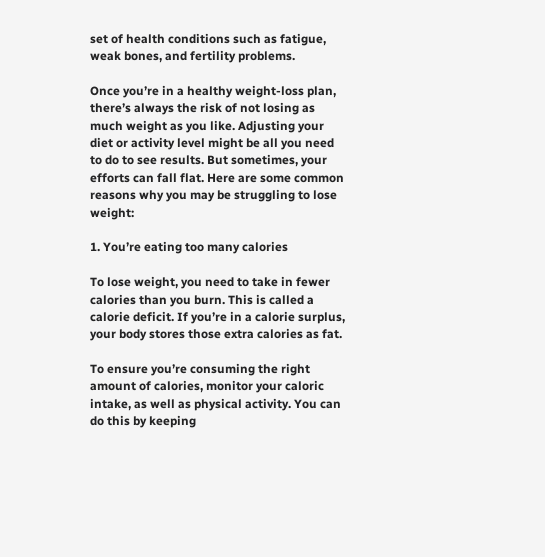set of health conditions such as fatigue, weak bones, and fertility problems.

Once you’re in a healthy weight-loss plan, there’s always the risk of not losing as much weight as you like. Adjusting your diet or activity level might be all you need to do to see results. But sometimes, your efforts can fall flat. Here are some common reasons why you may be struggling to lose weight:

1. You’re eating too many calories

To lose weight, you need to take in fewer calories than you burn. This is called a calorie deficit. If you’re in a calorie surplus, your body stores those extra calories as fat.

To ensure you’re consuming the right amount of calories, monitor your caloric intake, as well as physical activity. You can do this by keeping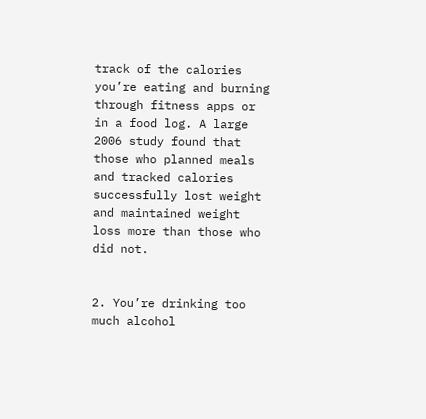track of the calories you’re eating and burning through fitness apps or in a food log. A large 2006 study found that those who planned meals and tracked calories successfully lost weight and maintained weight loss more than those who did not.


2. You’re drinking too much alcohol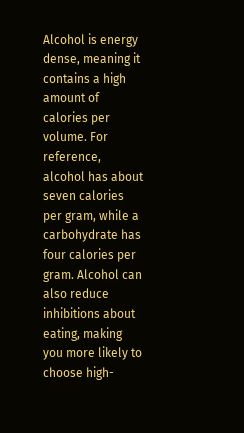Alcohol is energy dense, meaning it contains a high amount of calories per volume. For reference, alcohol has about seven calories per gram, while a carbohydrate has four calories per gram. Alcohol can also reduce inhibitions about eating, making you more likely to choose high-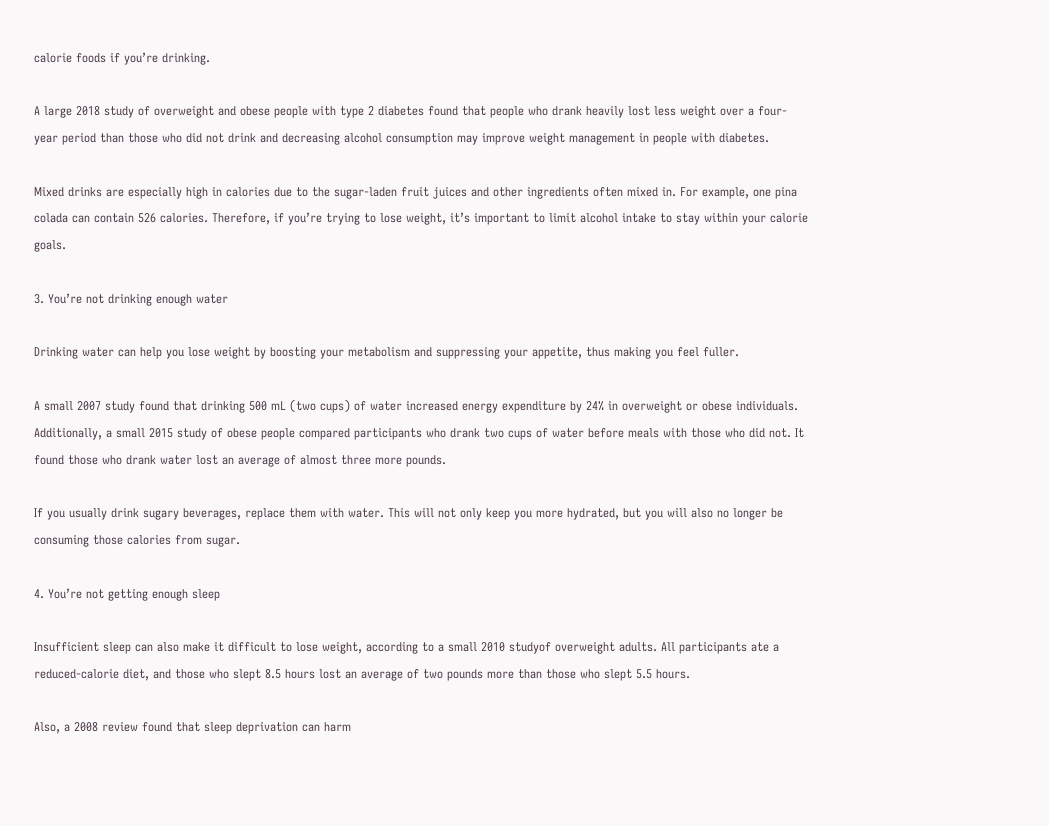calorie foods if you’re drinking.

A large 2018 study of overweight and obese people with type 2 diabetes found that people who drank heavily lost less weight over a four-year period than those who did not drink and decreasing alcohol consumption may improve weight management in people with diabetes.

Mixed drinks are especially high in calories due to the sugar-laden fruit juices and other ingredients often mixed in. For example, one pina colada can contain 526 calories. Therefore, if you’re trying to lose weight, it’s important to limit alcohol intake to stay within your calorie goals.

3. You’re not drinking enough water

Drinking water can help you lose weight by boosting your metabolism and suppressing your appetite, thus making you feel fuller.

A small 2007 study found that drinking 500 mL (two cups) of water increased energy expenditure by 24% in overweight or obese individuals. Additionally, a small 2015 study of obese people compared participants who drank two cups of water before meals with those who did not. It found those who drank water lost an average of almost three more pounds.

If you usually drink sugary beverages, replace them with water. This will not only keep you more hydrated, but you will also no longer be consuming those calories from sugar.

4. You’re not getting enough sleep

Insufficient sleep can also make it difficult to lose weight, according to a small 2010 studyof overweight adults. All participants ate a reduced-calorie diet, and those who slept 8.5 hours lost an average of two pounds more than those who slept 5.5 hours.

Also, a 2008 review found that sleep deprivation can harm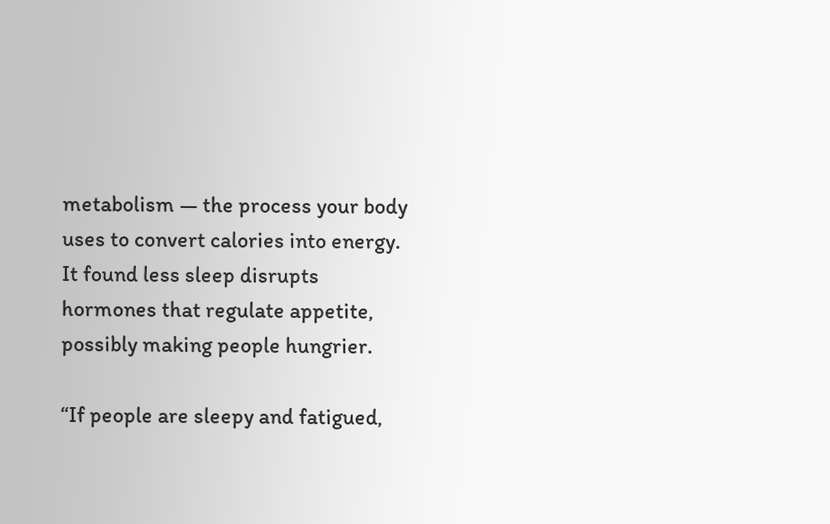metabolism — the process your body uses to convert calories into energy. It found less sleep disrupts hormones that regulate appetite, possibly making people hungrier.

“If people are sleepy and fatigued,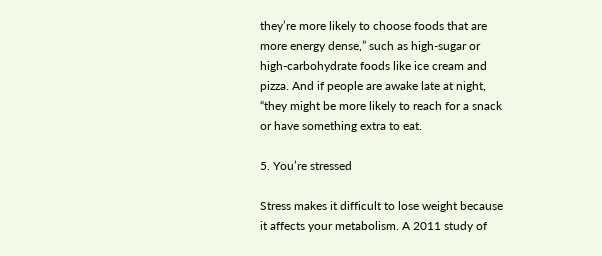they’re more likely to choose foods that are more energy dense,” such as high-sugar or high-carbohydrate foods like ice cream and pizza. And if people are awake late at night, “they might be more likely to reach for a snack or have something extra to eat.

5. You’re stressed

Stress makes it difficult to lose weight because it affects your metabolism. A 2011 study of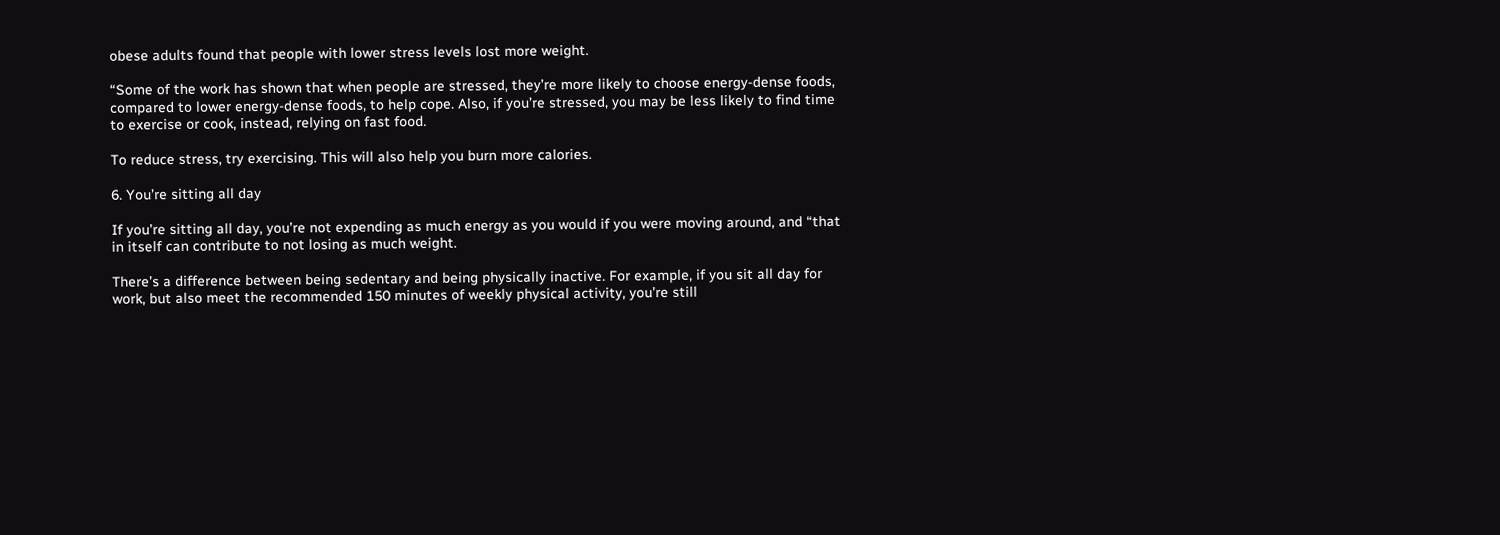obese adults found that people with lower stress levels lost more weight.

“Some of the work has shown that when people are stressed, they’re more likely to choose energy-dense foods, compared to lower energy-dense foods, to help cope. Also, if you’re stressed, you may be less likely to find time to exercise or cook, instead, relying on fast food.

To reduce stress, try exercising. This will also help you burn more calories.

6. You’re sitting all day

If you’re sitting all day, you’re not expending as much energy as you would if you were moving around, and “that in itself can contribute to not losing as much weight.

There’s a difference between being sedentary and being physically inactive. For example, if you sit all day for work, but also meet the recommended 150 minutes of weekly physical activity, you’re still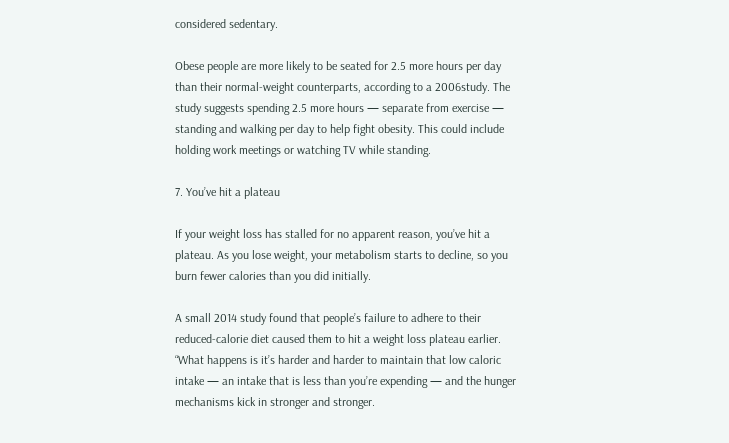considered sedentary.

Obese people are more likely to be seated for 2.5 more hours per day than their normal-weight counterparts, according to a 2006study. The study suggests spending 2.5 more hours — separate from exercise — standing and walking per day to help fight obesity. This could include holding work meetings or watching TV while standing.

7. You’ve hit a plateau

If your weight loss has stalled for no apparent reason, you’ve hit a plateau. As you lose weight, your metabolism starts to decline, so you burn fewer calories than you did initially.

A small 2014 study found that people’s failure to adhere to their reduced-calorie diet caused them to hit a weight loss plateau earlier. “What happens is it’s harder and harder to maintain that low caloric intake — an intake that is less than you’re expending — and the hunger mechanisms kick in stronger and stronger.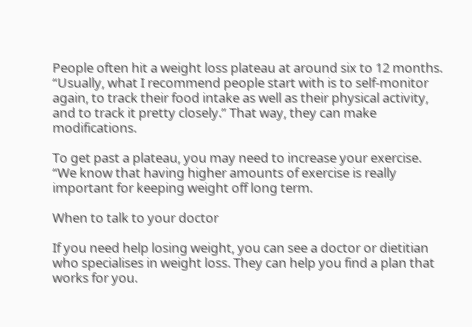People often hit a weight loss plateau at around six to 12 months. “Usually, what I recommend people start with is to self-monitor again, to track their food intake as well as their physical activity, and to track it pretty closely.” That way, they can make modifications.

To get past a plateau, you may need to increase your exercise. “We know that having higher amounts of exercise is really important for keeping weight off long term.

When to talk to your doctor

If you need help losing weight, you can see a doctor or dietitian who specialises in weight loss. They can help you find a plan that works for you.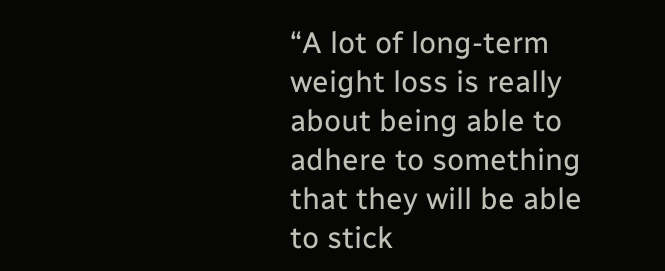“A lot of long-term weight loss is really about being able to adhere to something that they will be able to stick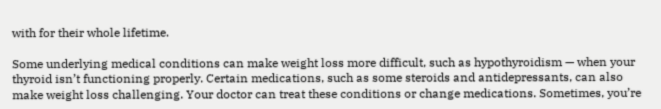with for their whole lifetime.

Some underlying medical conditions can make weight loss more difficult, such as hypothyroidism — when your thyroid isn’t functioning properly. Certain medications, such as some steroids and antidepressants, can also make weight loss challenging. Your doctor can treat these conditions or change medications. Sometimes, you’re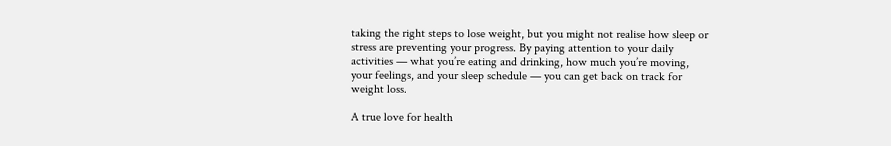taking the right steps to lose weight, but you might not realise how sleep or stress are preventing your progress. By paying attention to your daily activities — what you’re eating and drinking, how much you’re moving, your feelings, and your sleep schedule — you can get back on track for weight loss.

A true love for health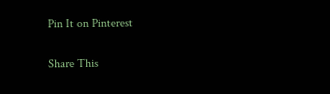Pin It on Pinterest

Share This